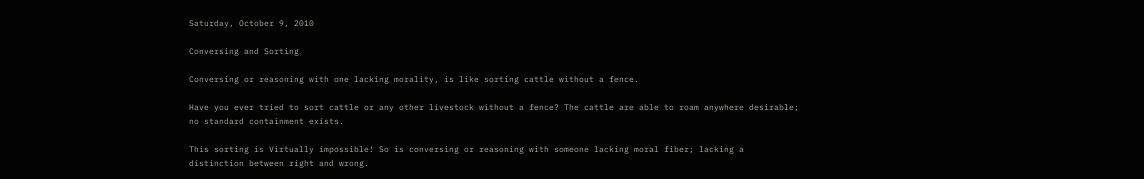Saturday, October 9, 2010

Conversing and Sorting

Conversing or reasoning with one lacking morality, is like sorting cattle without a fence.

Have you ever tried to sort cattle or any other livestock without a fence? The cattle are able to roam anywhere desirable; no standard containment exists.

This sorting is Virtually impossible! So is conversing or reasoning with someone lacking moral fiber; lacking a distinction between right and wrong.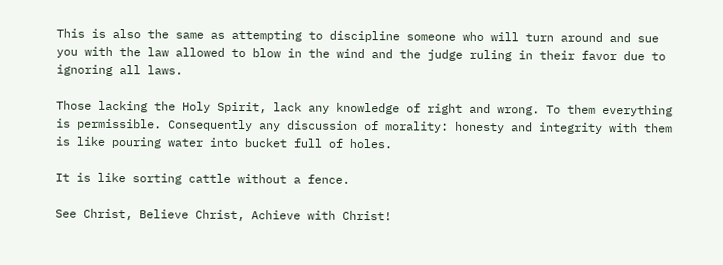This is also the same as attempting to discipline someone who will turn around and sue you with the law allowed to blow in the wind and the judge ruling in their favor due to ignoring all laws.

Those lacking the Holy Spirit, lack any knowledge of right and wrong. To them everything is permissible. Consequently any discussion of morality: honesty and integrity with them is like pouring water into bucket full of holes.

It is like sorting cattle without a fence.

See Christ, Believe Christ, Achieve with Christ!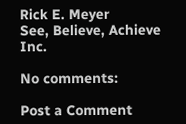Rick E. Meyer
See, Believe, Achieve Inc.

No comments:

Post a Comment